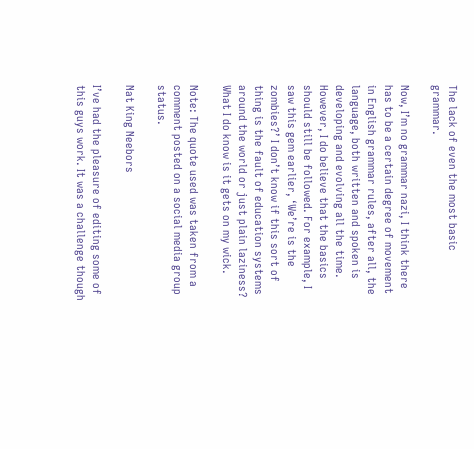The lack of even the most basic grammar.

Now, I’m no grammar nazi, I think there has to be a certain degree of movement in English grammar rules, after all, the language, both written and spoken is developing and evolving all the time. However, I do believe that the basics should still be followed. For example, I saw this gem earlier, ‘We’re is the zombies?’ I don’t know if this sort of thing is the fault of education systems around the world or just plain laziness? What I do know is it gets on my wick.

Note: The quote used was taken from a comment posted on a social media group status.

Nat King Neebors

I’ve had the pleasure of editing some of this guys work. It was a challenge though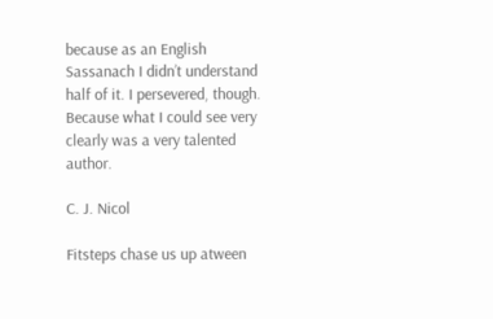because as an English Sassanach I didn’t understand half of it. I persevered, though. Because what I could see very clearly was a very talented author.

C. J. Nicol

Fitsteps chase us up atween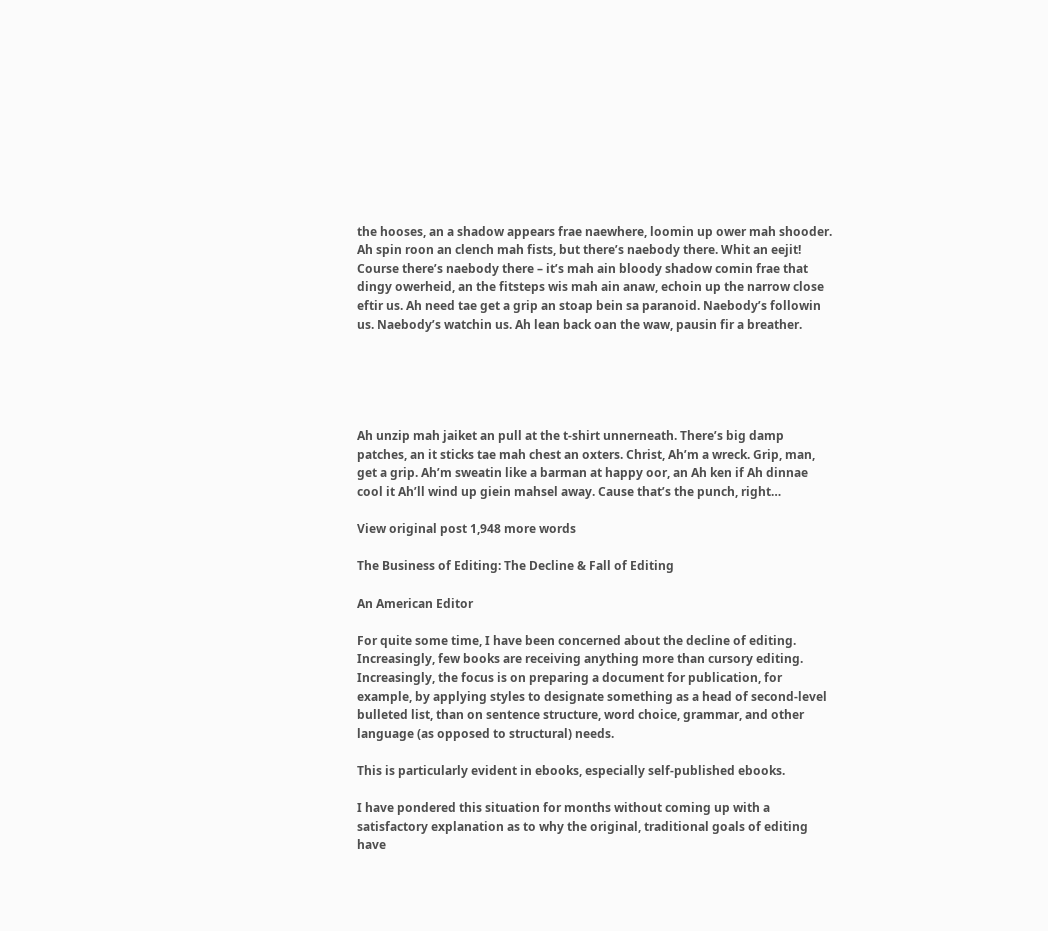the hooses, an a shadow appears frae naewhere, loomin up ower mah shooder. Ah spin roon an clench mah fists, but there’s naebody there. Whit an eejit! Course there’s naebody there – it’s mah ain bloody shadow comin frae that dingy owerheid, an the fitsteps wis mah ain anaw, echoin up the narrow close eftir us. Ah need tae get a grip an stoap bein sa paranoid. Naebody’s followin us. Naebody’s watchin us. Ah lean back oan the waw, pausin fir a breather.





Ah unzip mah jaiket an pull at the t-shirt unnerneath. There’s big damp patches, an it sticks tae mah chest an oxters. Christ, Ah’m a wreck. Grip, man, get a grip. Ah’m sweatin like a barman at happy oor, an Ah ken if Ah dinnae cool it Ah’ll wind up giein mahsel away. Cause that’s the punch, right…

View original post 1,948 more words

The Business of Editing: The Decline & Fall of Editing

An American Editor

For quite some time, I have been concerned about the decline of editing. Increasingly, few books are receiving anything more than cursory editing. Increasingly, the focus is on preparing a document for publication, for example, by applying styles to designate something as a head of second-level bulleted list, than on sentence structure, word choice, grammar, and other language (as opposed to structural) needs.

This is particularly evident in ebooks, especially self-published ebooks.

I have pondered this situation for months without coming up with a satisfactory explanation as to why the original, traditional goals of editing have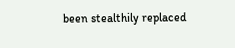been stealthily replaced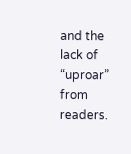and the lack of “uproar” from readers.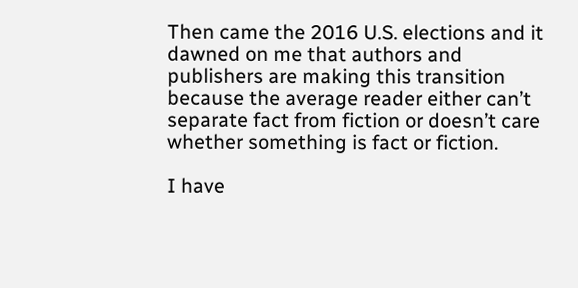Then came the 2016 U.S. elections and it dawned on me that authors and publishers are making this transition because the average reader either can’t separate fact from fiction or doesn’t care whether something is fact or fiction.

I have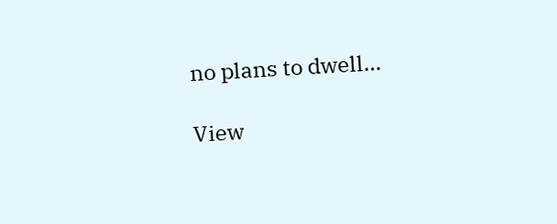no plans to dwell…

View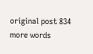original post 834 more words